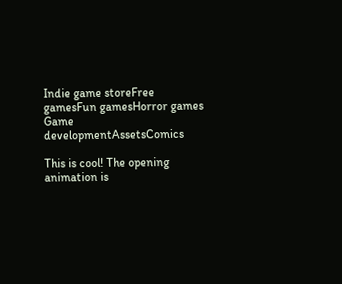Indie game storeFree gamesFun gamesHorror games
Game developmentAssetsComics

This is cool! The opening animation is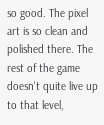so good. The pixel art is so clean and polished there. The rest of the game doesn't quite live up to that level,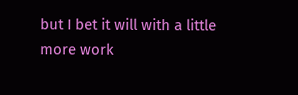but I bet it will with a little more work